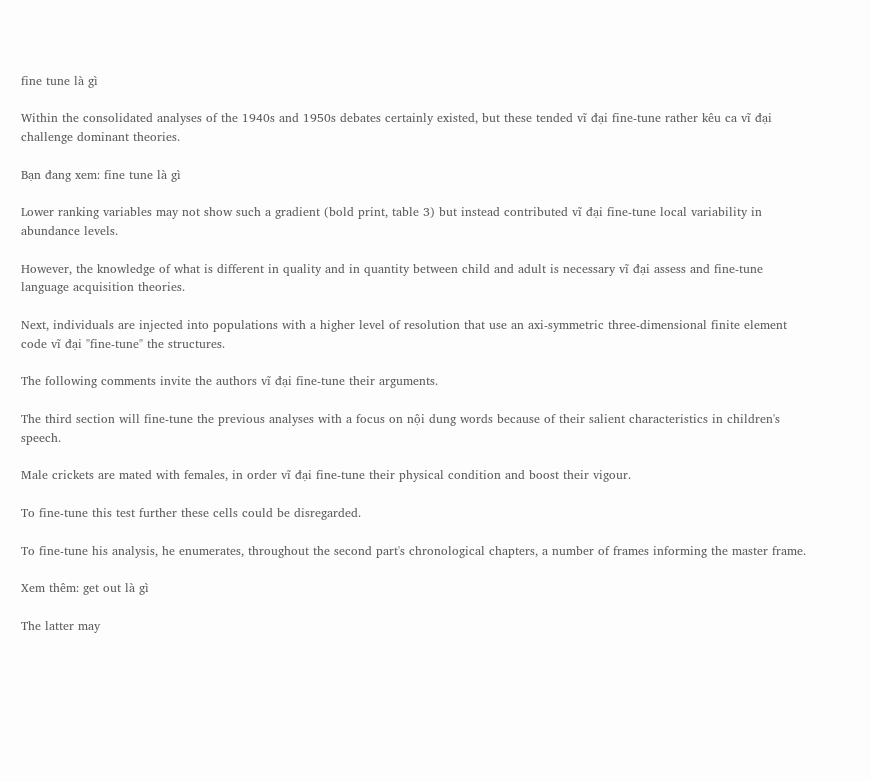fine tune là gì

Within the consolidated analyses of the 1940s and 1950s debates certainly existed, but these tended vĩ đại fine-tune rather kêu ca vĩ đại challenge dominant theories.

Bạn đang xem: fine tune là gì

Lower ranking variables may not show such a gradient (bold print, table 3) but instead contributed vĩ đại fine-tune local variability in abundance levels.

However, the knowledge of what is different in quality and in quantity between child and adult is necessary vĩ đại assess and fine-tune language acquisition theories.

Next, individuals are injected into populations with a higher level of resolution that use an axi-symmetric three-dimensional finite element code vĩ đại "fine-tune" the structures.

The following comments invite the authors vĩ đại fine-tune their arguments.

The third section will fine-tune the previous analyses with a focus on nội dung words because of their salient characteristics in children's speech.

Male crickets are mated with females, in order vĩ đại fine-tune their physical condition and boost their vigour.

To fine-tune this test further these cells could be disregarded.

To fine-tune his analysis, he enumerates, throughout the second part's chronological chapters, a number of frames informing the master frame.

Xem thêm: get out là gì

The latter may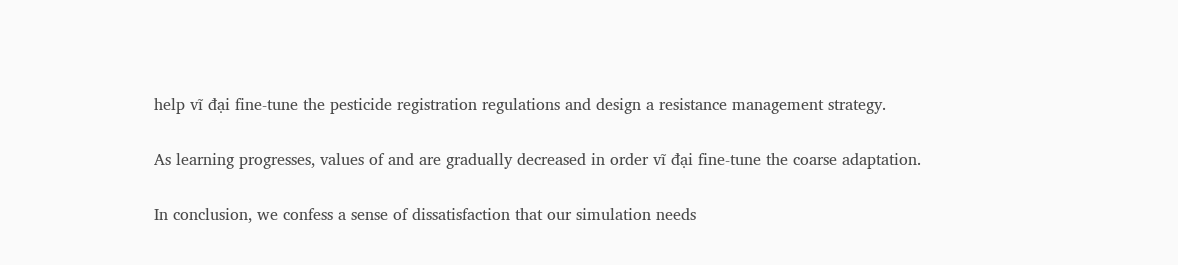help vĩ đại fine-tune the pesticide registration regulations and design a resistance management strategy.

As learning progresses, values of and are gradually decreased in order vĩ đại fine-tune the coarse adaptation.

In conclusion, we confess a sense of dissatisfaction that our simulation needs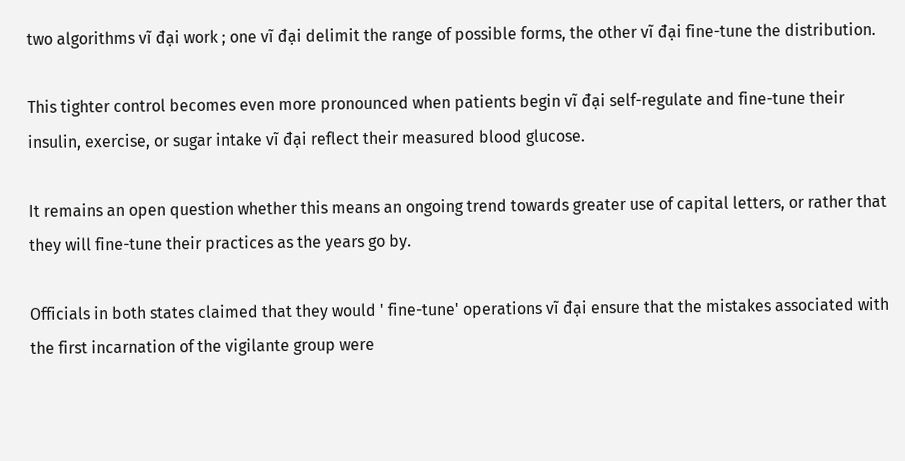two algorithms vĩ đại work ; one vĩ đại delimit the range of possible forms, the other vĩ đại fine-tune the distribution.

This tighter control becomes even more pronounced when patients begin vĩ đại self-regulate and fine-tune their insulin, exercise, or sugar intake vĩ đại reflect their measured blood glucose.

It remains an open question whether this means an ongoing trend towards greater use of capital letters, or rather that they will fine-tune their practices as the years go by.

Officials in both states claimed that they would ' fine-tune' operations vĩ đại ensure that the mistakes associated with the first incarnation of the vigilante group were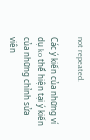not repeated.

Các ý kiến của những ví dụ ko thể hiện tại ý kiến của những chỉnh sửa viên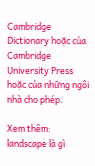Cambridge Dictionary hoặc của Cambridge University Press hoặc của những ngôi nhà cho phép.

Xem thêm: landscape là gì